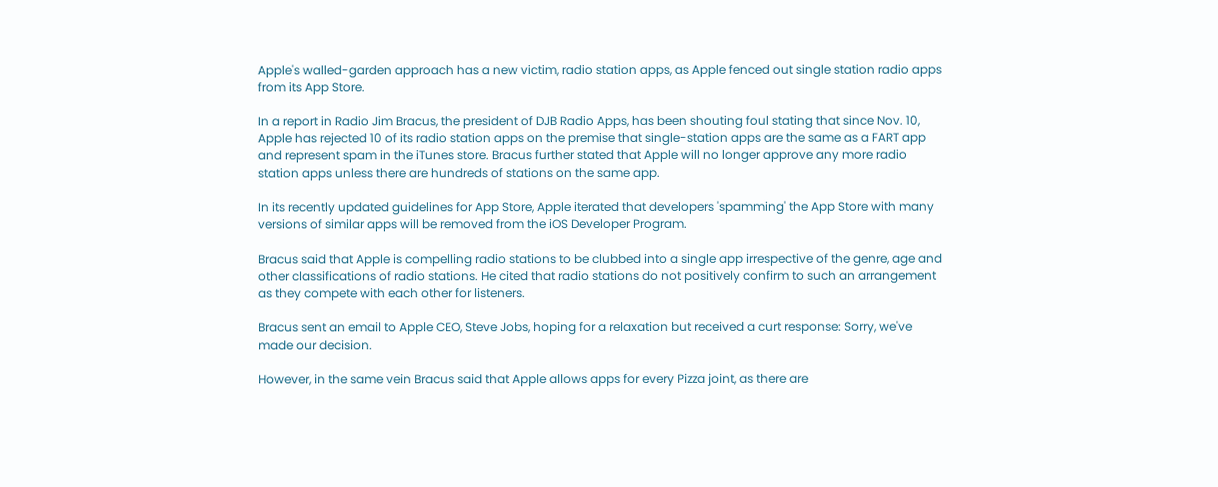Apple's walled-garden approach has a new victim, radio station apps, as Apple fenced out single station radio apps from its App Store.

In a report in Radio Jim Bracus, the president of DJB Radio Apps, has been shouting foul stating that since Nov. 10, Apple has rejected 10 of its radio station apps on the premise that single-station apps are the same as a FART app and represent spam in the iTunes store. Bracus further stated that Apple will no longer approve any more radio station apps unless there are hundreds of stations on the same app.

In its recently updated guidelines for App Store, Apple iterated that developers 'spamming' the App Store with many versions of similar apps will be removed from the iOS Developer Program.

Bracus said that Apple is compelling radio stations to be clubbed into a single app irrespective of the genre, age and other classifications of radio stations. He cited that radio stations do not positively confirm to such an arrangement as they compete with each other for listeners.

Bracus sent an email to Apple CEO, Steve Jobs, hoping for a relaxation but received a curt response: Sorry, we've made our decision.

However, in the same vein Bracus said that Apple allows apps for every Pizza joint, as there are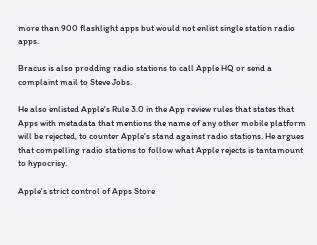more than 900 flashlight apps but would not enlist single station radio apps.

Bracus is also prodding radio stations to call Apple HQ or send a complaint mail to Steve Jobs.

He also enlisted Apple's Rule 3.0 in the App review rules that states that Apps with metadata that mentions the name of any other mobile platform will be rejected, to counter Apple's stand against radio stations. He argues that compelling radio stations to follow what Apple rejects is tantamount to hypocrisy.

Apple's strict control of Apps Store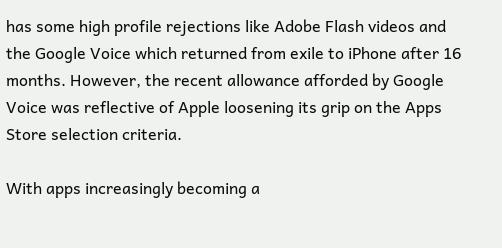has some high profile rejections like Adobe Flash videos and the Google Voice which returned from exile to iPhone after 16 months. However, the recent allowance afforded by Google Voice was reflective of Apple loosening its grip on the Apps Store selection criteria.

With apps increasingly becoming a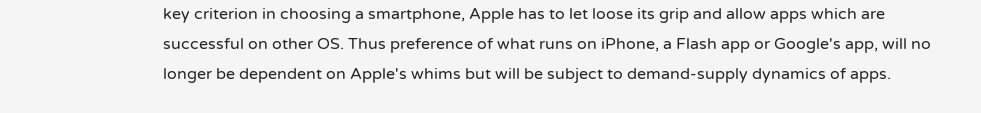key criterion in choosing a smartphone, Apple has to let loose its grip and allow apps which are successful on other OS. Thus preference of what runs on iPhone, a Flash app or Google's app, will no longer be dependent on Apple's whims but will be subject to demand-supply dynamics of apps.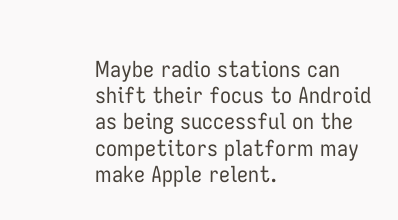Maybe radio stations can shift their focus to Android as being successful on the competitors platform may make Apple relent.